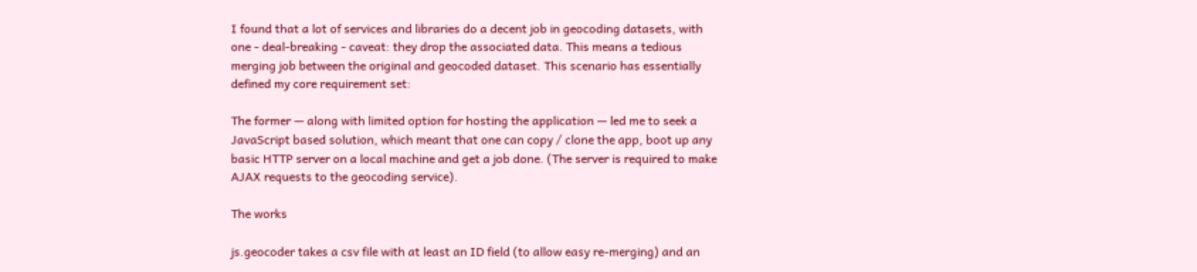I found that a lot of services and libraries do a decent job in geocoding datasets, with one - deal-breaking - caveat: they drop the associated data. This means a tedious merging job between the original and geocoded dataset. This scenario has essentially defined my core requirement set:

The former — along with limited option for hosting the application — led me to seek a JavaScript based solution, which meant that one can copy / clone the app, boot up any basic HTTP server on a local machine and get a job done. (The server is required to make AJAX requests to the geocoding service).

The works

js.geocoder takes a csv file with at least an ID field (to allow easy re-merging) and an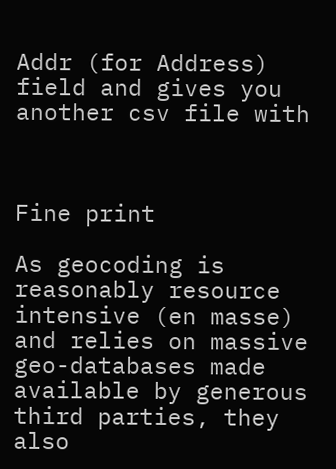Addr (for Address) field and gives you another csv file with



Fine print

As geocoding is reasonably resource intensive (en masse) and relies on massive geo-databases made available by generous third parties, they also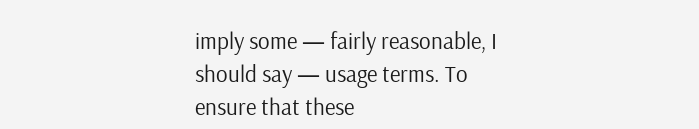imply some — fairly reasonable, I should say — usage terms. To ensure that these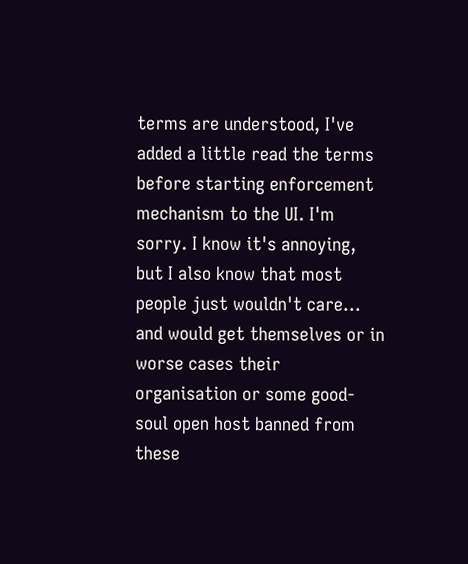terms are understood, I've added a little read the terms before starting enforcement mechanism to the UI. I'm sorry. I know it's annoying, but I also know that most people just wouldn't care... and would get themselves or in worse cases their organisation or some good-soul open host banned from these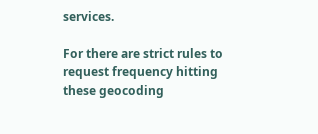services.

For there are strict rules to request frequency hitting these geocoding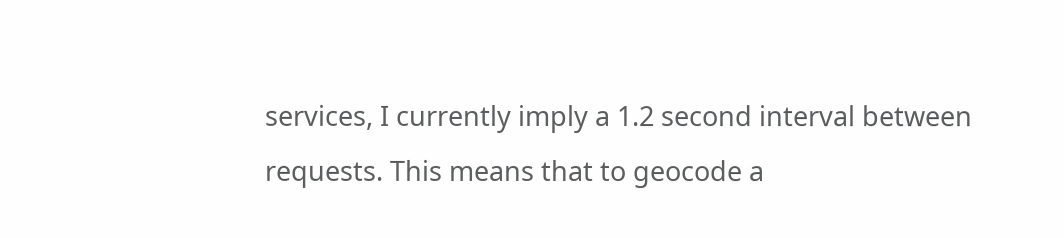services, I currently imply a 1.2 second interval between requests. This means that to geocode a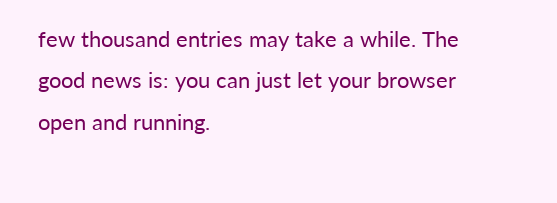few thousand entries may take a while. The good news is: you can just let your browser open and running.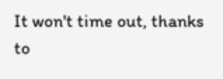It won't time out, thanks to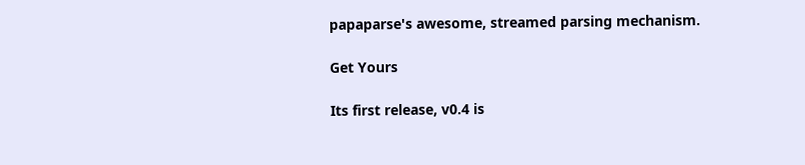papaparse's awesome, streamed parsing mechanism.

Get Yours

Its first release, v0.4 is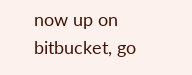now up on bitbucket, go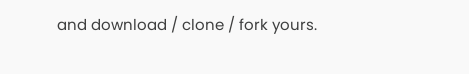and download / clone / fork yours.